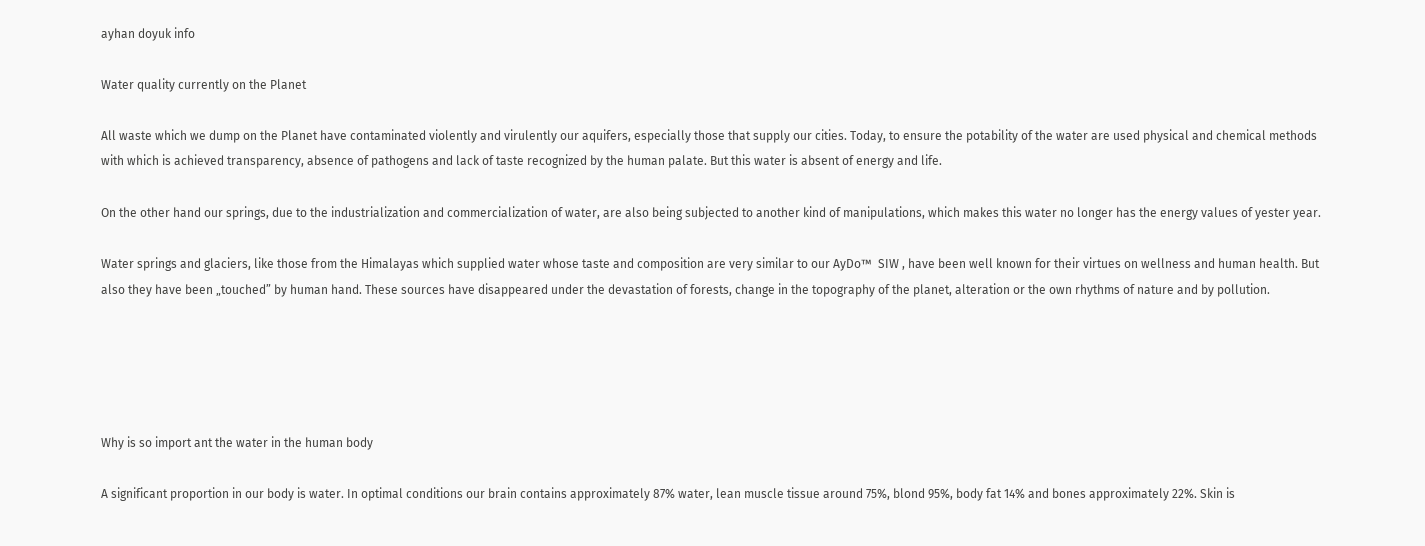ayhan doyuk info

Water quality currently on the Planet

All waste which we dump on the Planet have contaminated violently and virulently our aquifers, especially those that supply our cities. Today, to ensure the potability of the water are used physical and chemical methods with which is achieved transparency, absence of pathogens and lack of taste recognized by the human palate. But this water is absent of energy and life.

On the other hand our springs, due to the industrialization and commercialization of water, are also being subjected to another kind of manipulations, which makes this water no longer has the energy values of yester year.

Water springs and glaciers, like those from the Himalayas which supplied water whose taste and composition are very similar to our AyDo™  SIW , have been well known for their virtues on wellness and human health. But also they have been „touched” by human hand. These sources have disappeared under the devastation of forests, change in the topography of the planet, alteration or the own rhythms of nature and by pollution.





Why is so import ant the water in the human body

A significant proportion in our body is water. In optimal conditions our brain contains approximately 87% water, lean muscle tissue around 75%, blond 95%, body fat 14% and bones approximately 22%. Skin is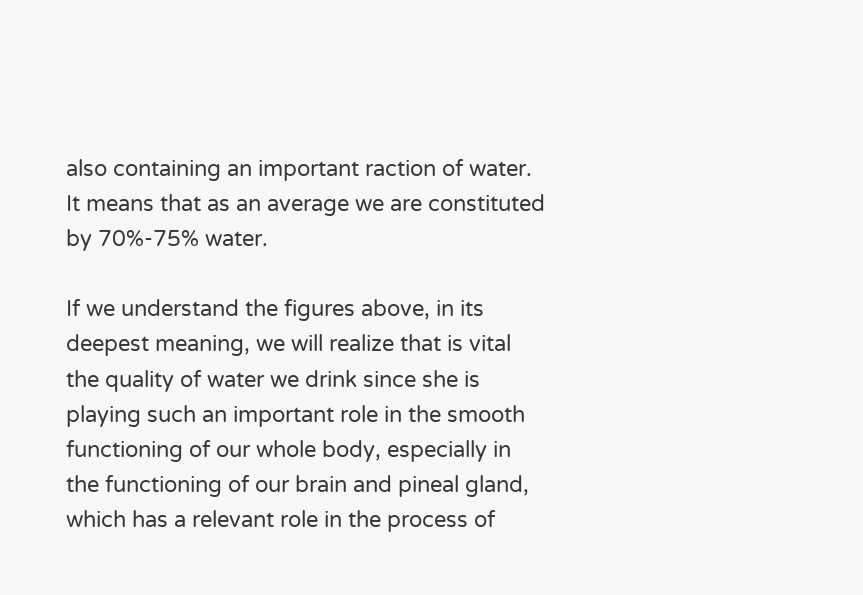also containing an important raction of water. It means that as an average we are constituted by 70%-75% water.

If we understand the figures above, in its deepest meaning, we will realize that is vital the quality of water we drink since she is playing such an important role in the smooth functioning of our whole body, especially in the functioning of our brain and pineal gland, which has a relevant role in the process of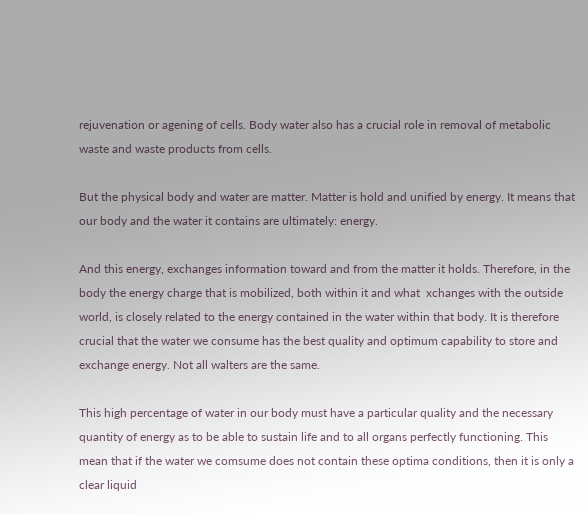rejuvenation or agening of cells. Body water also has a crucial role in removal of metabolic waste and waste products from cells.

But the physical body and water are matter. Matter is hold and unified by energy. It means that our body and the water it contains are ultimately: energy.

And this energy, exchanges information toward and from the matter it holds. Therefore, in the body the energy charge that is mobilized, both within it and what  xchanges with the outside world, is closely related to the energy contained in the water within that body. It is therefore  crucial that the water we consume has the best quality and optimum capability to store and exchange energy. Not all walters are the same.

This high percentage of water in our body must have a particular quality and the necessary quantity of energy as to be able to sustain life and to all organs perfectly functioning. This mean that if the water we comsume does not contain these optima conditions, then it is only a clear liquid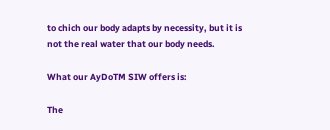to chich our body adapts by necessity, but it is not the real water that our body needs.

What our AyDoTM SIW offers is:

The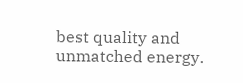best quality and unmatched energy.